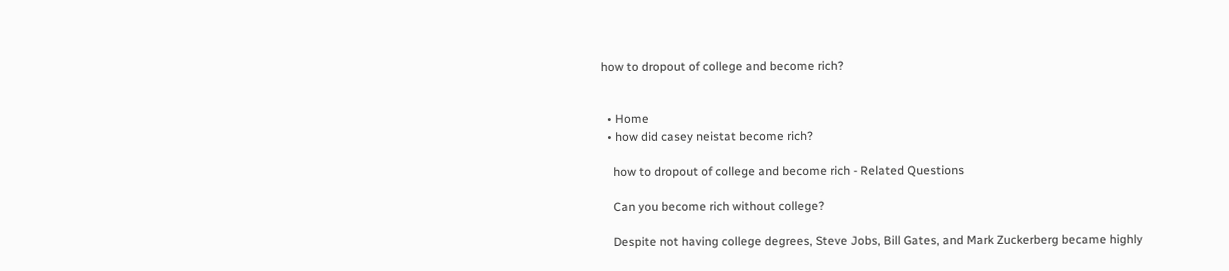how to dropout of college and become rich?


  • Home
  • how did casey neistat become rich?

    how to dropout of college and become rich - Related Questions

    Can you become rich without college?

    Despite not having college degrees, Steve Jobs, Bill Gates, and Mark Zuckerberg became highly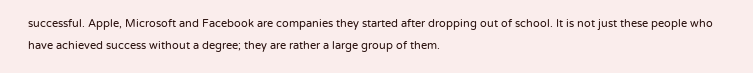successful. Apple, Microsoft and Facebook are companies they started after dropping out of school. It is not just these people who have achieved success without a degree; they are rather a large group of them.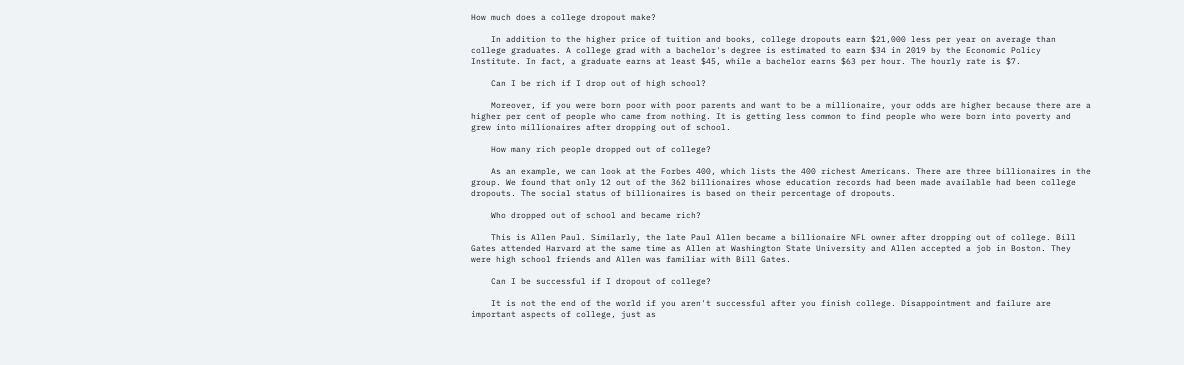How much does a college dropout make?

    In addition to the higher price of tuition and books, college dropouts earn $21,000 less per year on average than college graduates. A college grad with a bachelor's degree is estimated to earn $34 in 2019 by the Economic Policy Institute. In fact, a graduate earns at least $45, while a bachelor earns $63 per hour. The hourly rate is $7.

    Can I be rich if I drop out of high school?

    Moreover, if you were born poor with poor parents and want to be a millionaire, your odds are higher because there are a higher per cent of people who came from nothing. It is getting less common to find people who were born into poverty and grew into millionaires after dropping out of school.

    How many rich people dropped out of college?

    As an example, we can look at the Forbes 400, which lists the 400 richest Americans. There are three billionaires in the group. We found that only 12 out of the 362 billionaires whose education records had been made available had been college dropouts. The social status of billionaires is based on their percentage of dropouts.

    Who dropped out of school and became rich?

    This is Allen Paul. Similarly, the late Paul Allen became a billionaire NFL owner after dropping out of college. Bill Gates attended Harvard at the same time as Allen at Washington State University and Allen accepted a job in Boston. They were high school friends and Allen was familiar with Bill Gates.

    Can I be successful if I dropout of college?

    It is not the end of the world if you aren't successful after you finish college. Disappointment and failure are important aspects of college, just as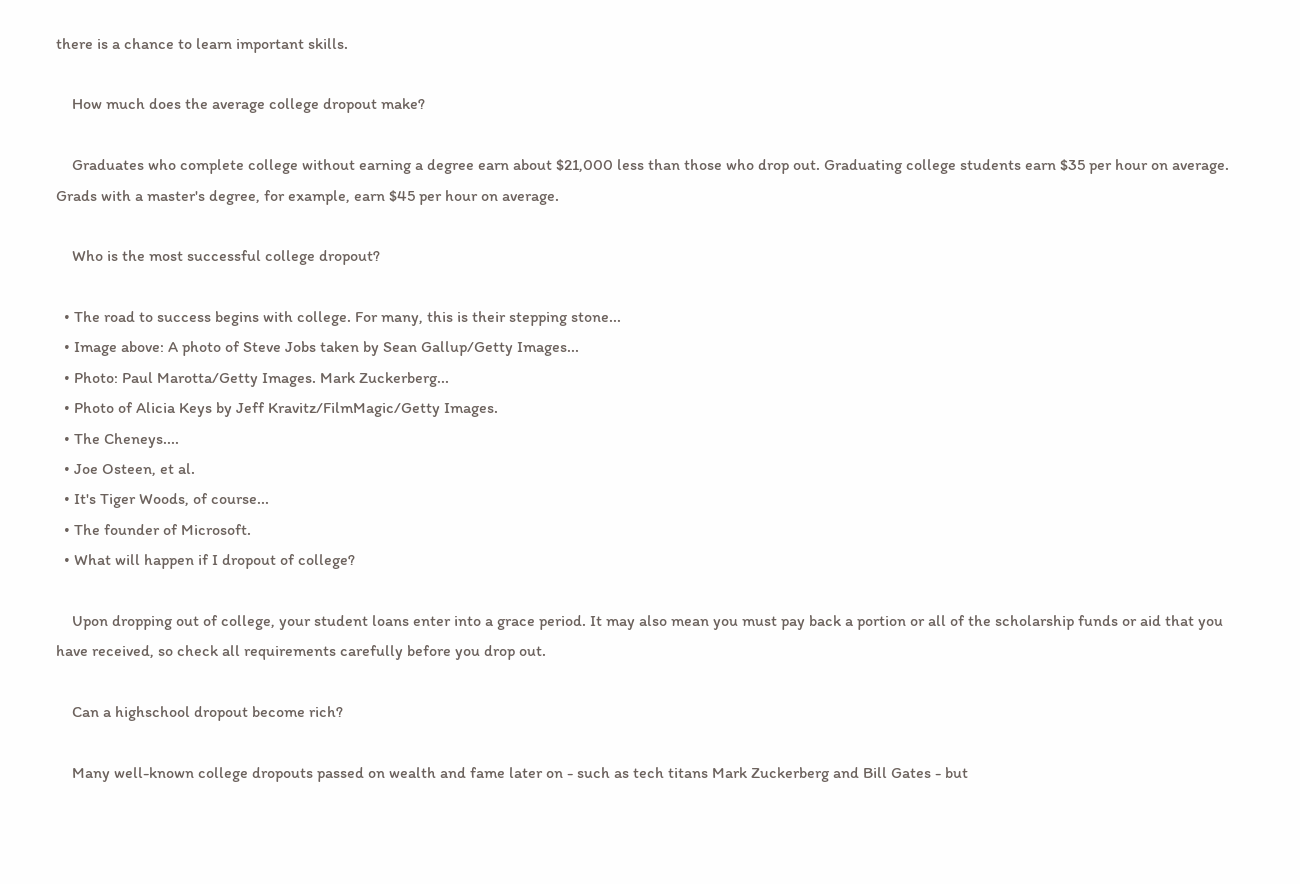there is a chance to learn important skills.

    How much does the average college dropout make?

    Graduates who complete college without earning a degree earn about $21,000 less than those who drop out. Graduating college students earn $35 per hour on average. Grads with a master's degree, for example, earn $45 per hour on average.

    Who is the most successful college dropout?

  • The road to success begins with college. For many, this is their stepping stone...
  • Image above: A photo of Steve Jobs taken by Sean Gallup/Getty Images...
  • Photo: Paul Marotta/Getty Images. Mark Zuckerberg...
  • Photo of Alicia Keys by Jeff Kravitz/FilmMagic/Getty Images.
  • The Cheneys....
  • Joe Osteen, et al.
  • It's Tiger Woods, of course...
  • The founder of Microsoft.
  • What will happen if I dropout of college?

    Upon dropping out of college, your student loans enter into a grace period. It may also mean you must pay back a portion or all of the scholarship funds or aid that you have received, so check all requirements carefully before you drop out.

    Can a highschool dropout become rich?

    Many well-known college dropouts passed on wealth and fame later on - such as tech titans Mark Zuckerberg and Bill Gates - but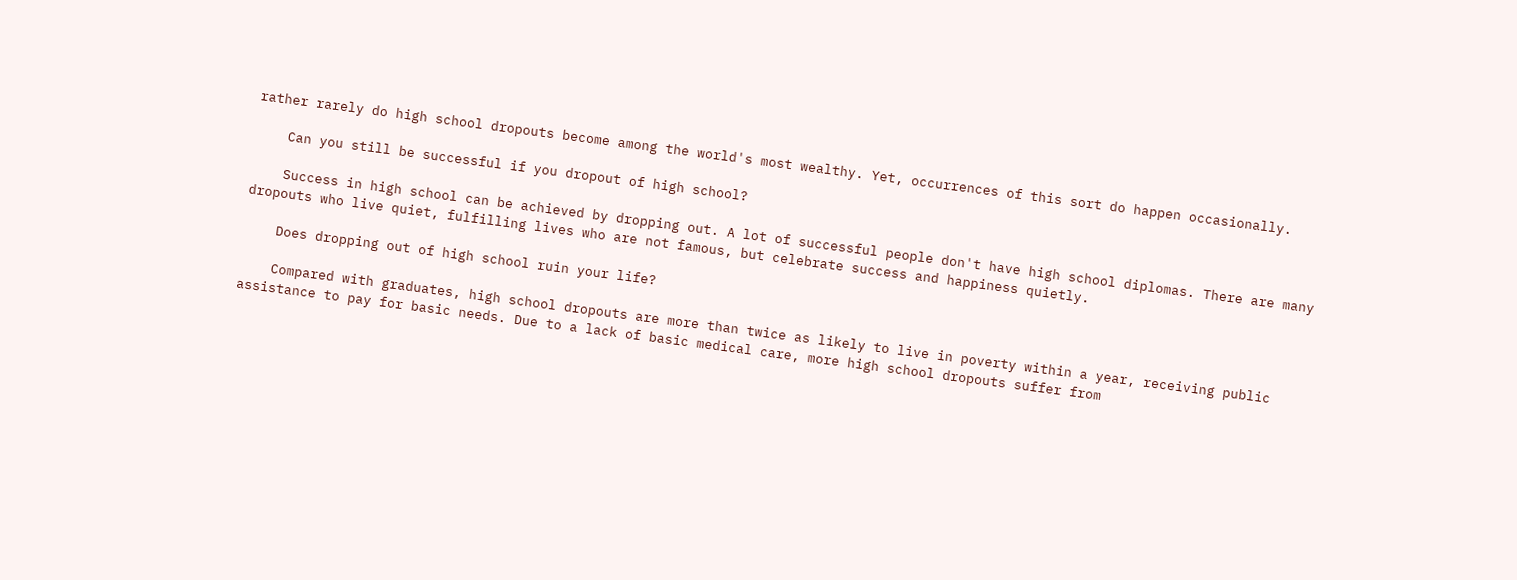rather rarely do high school dropouts become among the world's most wealthy. Yet, occurrences of this sort do happen occasionally.

    Can you still be successful if you dropout of high school?

    Success in high school can be achieved by dropping out. A lot of successful people don't have high school diplomas. There are many dropouts who live quiet, fulfilling lives who are not famous, but celebrate success and happiness quietly.

    Does dropping out of high school ruin your life?

    Compared with graduates, high school dropouts are more than twice as likely to live in poverty within a year, receiving public assistance to pay for basic needs. Due to a lack of basic medical care, more high school dropouts suffer from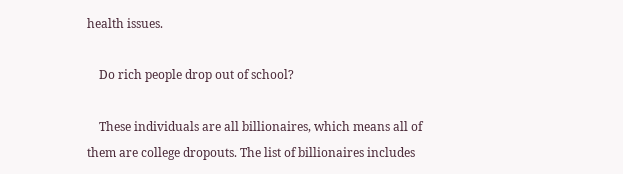health issues.

    Do rich people drop out of school?

    These individuals are all billionaires, which means all of them are college dropouts. The list of billionaires includes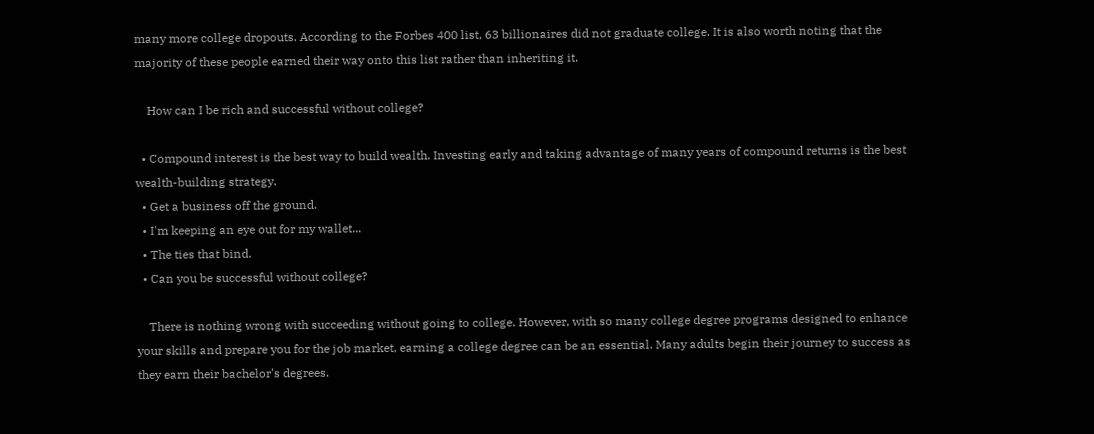many more college dropouts. According to the Forbes 400 list, 63 billionaires did not graduate college. It is also worth noting that the majority of these people earned their way onto this list rather than inheriting it.

    How can I be rich and successful without college?

  • Compound interest is the best way to build wealth. Investing early and taking advantage of many years of compound returns is the best wealth-building strategy.
  • Get a business off the ground.
  • I'm keeping an eye out for my wallet...
  • The ties that bind.
  • Can you be successful without college?

    There is nothing wrong with succeeding without going to college. However, with so many college degree programs designed to enhance your skills and prepare you for the job market, earning a college degree can be an essential. Many adults begin their journey to success as they earn their bachelor's degrees.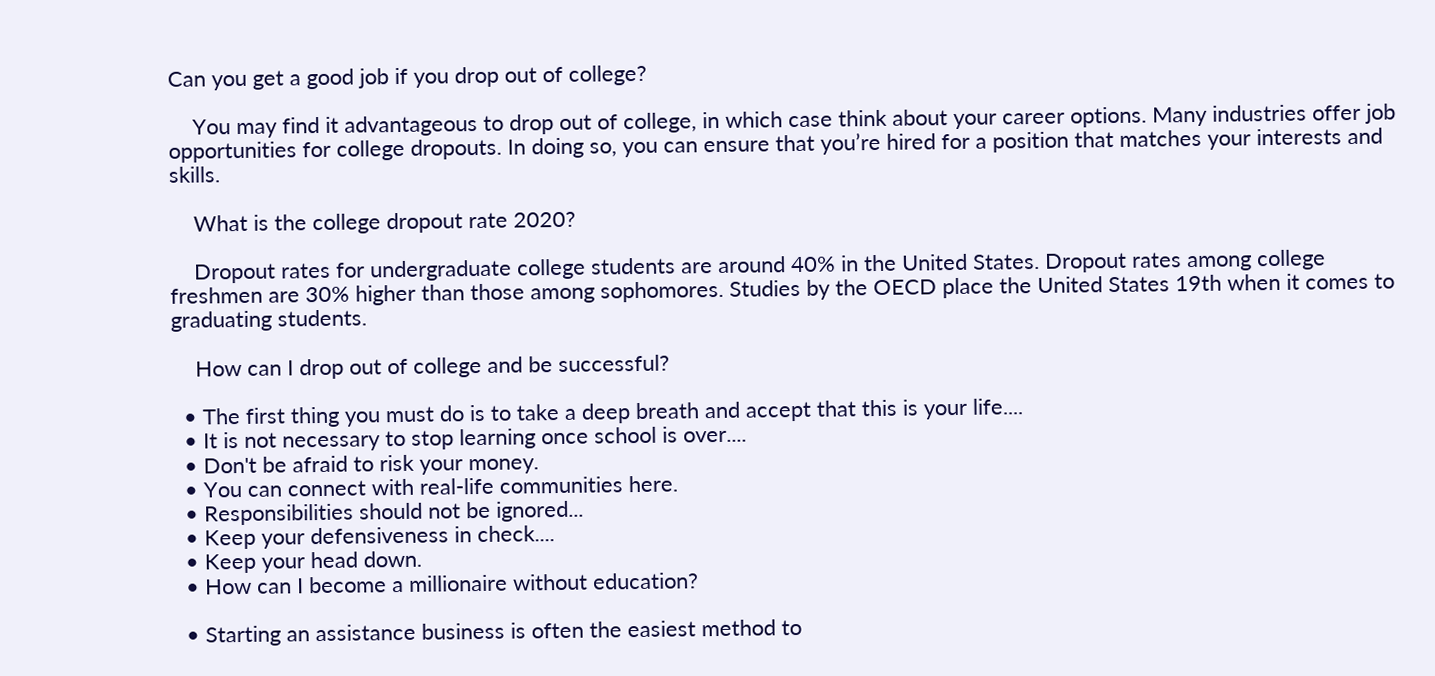Can you get a good job if you drop out of college?

    You may find it advantageous to drop out of college, in which case think about your career options. Many industries offer job opportunities for college dropouts. In doing so, you can ensure that you’re hired for a position that matches your interests and skills.

    What is the college dropout rate 2020?

    Dropout rates for undergraduate college students are around 40% in the United States. Dropout rates among college freshmen are 30% higher than those among sophomores. Studies by the OECD place the United States 19th when it comes to graduating students.

    How can I drop out of college and be successful?

  • The first thing you must do is to take a deep breath and accept that this is your life....
  • It is not necessary to stop learning once school is over....
  • Don't be afraid to risk your money.
  • You can connect with real-life communities here.
  • Responsibilities should not be ignored...
  • Keep your defensiveness in check....
  • Keep your head down.
  • How can I become a millionaire without education?

  • Starting an assistance business is often the easiest method to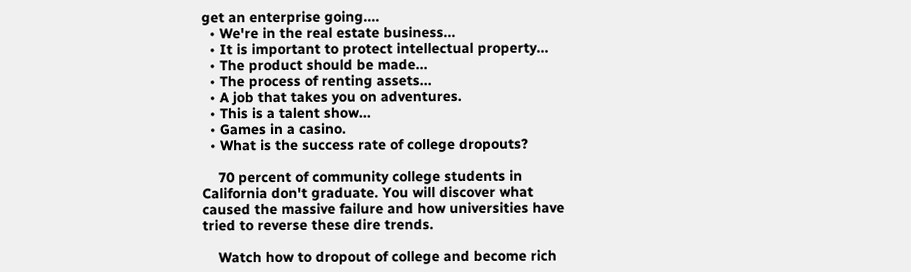get an enterprise going....
  • We're in the real estate business...
  • It is important to protect intellectual property...
  • The product should be made...
  • The process of renting assets...
  • A job that takes you on adventures.
  • This is a talent show...
  • Games in a casino.
  • What is the success rate of college dropouts?

    70 percent of community college students in California don't graduate. You will discover what caused the massive failure and how universities have tried to reverse these dire trends.

    Watch how to dropout of college and become rich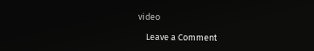video

    Leave a Comment